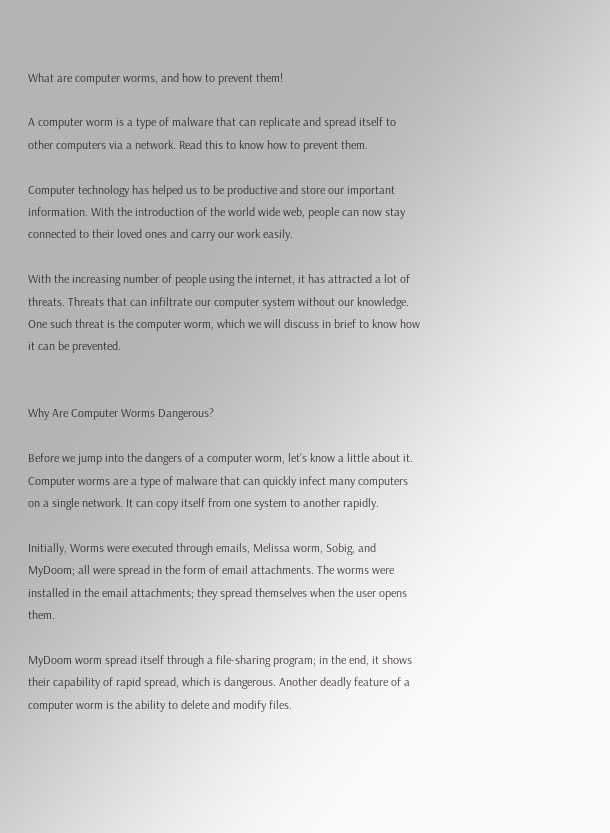What are computer worms, and how to prevent them!

A computer worm is a type of malware that can replicate and spread itself to other computers via a network. Read this to know how to prevent them.

Computer technology has helped us to be productive and store our important information. With the introduction of the world wide web, people can now stay connected to their loved ones and carry our work easily.

With the increasing number of people using the internet, it has attracted a lot of threats. Threats that can infiltrate our computer system without our knowledge. One such threat is the computer worm, which we will discuss in brief to know how it can be prevented.


Why Are Computer Worms Dangerous?

Before we jump into the dangers of a computer worm, let’s know a little about it. Computer worms are a type of malware that can quickly infect many computers on a single network. It can copy itself from one system to another rapidly.

Initially, Worms were executed through emails, Melissa worm, Sobig, and MyDoom; all were spread in the form of email attachments. The worms were installed in the email attachments; they spread themselves when the user opens them.

MyDoom worm spread itself through a file-sharing program; in the end, it shows their capability of rapid spread, which is dangerous. Another deadly feature of a computer worm is the ability to delete and modify files.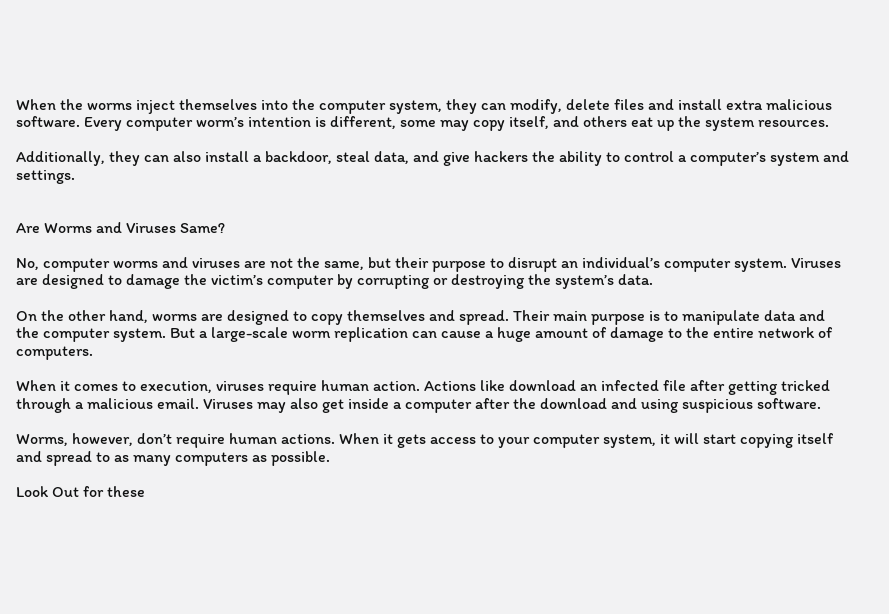When the worms inject themselves into the computer system, they can modify, delete files and install extra malicious software. Every computer worm’s intention is different, some may copy itself, and others eat up the system resources.

Additionally, they can also install a backdoor, steal data, and give hackers the ability to control a computer’s system and settings.


Are Worms and Viruses Same?

No, computer worms and viruses are not the same, but their purpose to disrupt an individual’s computer system. Viruses are designed to damage the victim’s computer by corrupting or destroying the system’s data.

On the other hand, worms are designed to copy themselves and spread. Their main purpose is to manipulate data and the computer system. But a large-scale worm replication can cause a huge amount of damage to the entire network of computers.

When it comes to execution, viruses require human action. Actions like download an infected file after getting tricked through a malicious email. Viruses may also get inside a computer after the download and using suspicious software.

Worms, however, don’t require human actions. When it gets access to your computer system, it will start copying itself and spread to as many computers as possible.

Look Out for these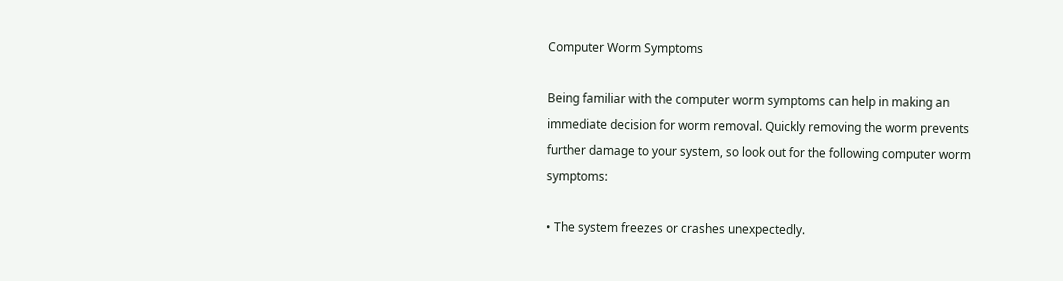Computer Worm Symptoms

Being familiar with the computer worm symptoms can help in making an immediate decision for worm removal. Quickly removing the worm prevents further damage to your system, so look out for the following computer worm symptoms:

• The system freezes or crashes unexpectedly.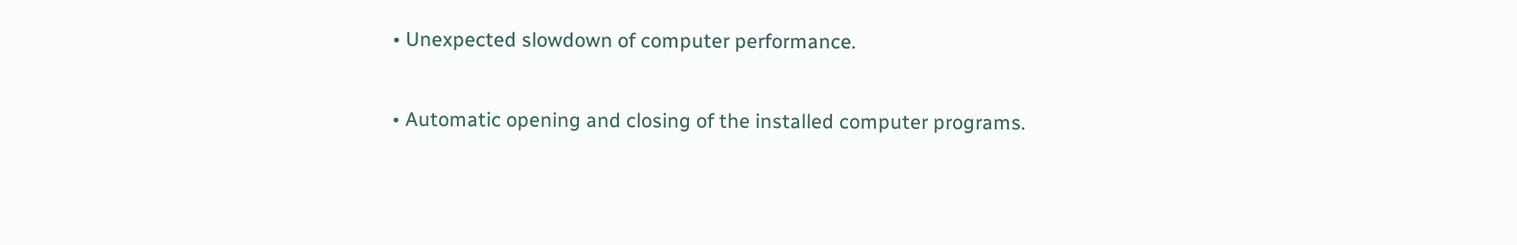• Unexpected slowdown of computer performance.

• Automatic opening and closing of the installed computer programs.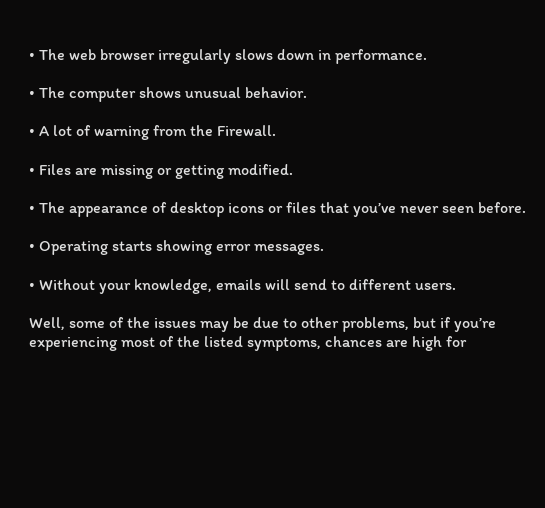• The web browser irregularly slows down in performance.

• The computer shows unusual behavior.

• A lot of warning from the Firewall.

• Files are missing or getting modified.

• The appearance of desktop icons or files that you’ve never seen before.

• Operating starts showing error messages.

• Without your knowledge, emails will send to different users.

Well, some of the issues may be due to other problems, but if you’re experiencing most of the listed symptoms, chances are high for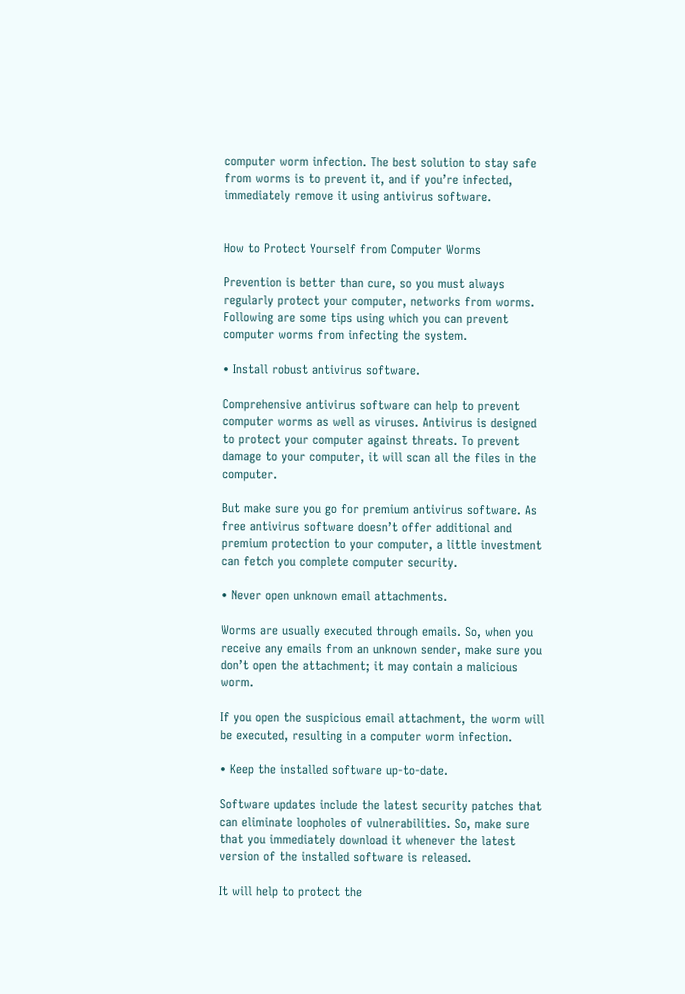computer worm infection. The best solution to stay safe from worms is to prevent it, and if you’re infected, immediately remove it using antivirus software.


How to Protect Yourself from Computer Worms

Prevention is better than cure, so you must always regularly protect your computer, networks from worms. Following are some tips using which you can prevent computer worms from infecting the system.

• Install robust antivirus software.

Comprehensive antivirus software can help to prevent computer worms as well as viruses. Antivirus is designed to protect your computer against threats. To prevent damage to your computer, it will scan all the files in the computer.

But make sure you go for premium antivirus software. As free antivirus software doesn’t offer additional and premium protection to your computer, a little investment can fetch you complete computer security.

• Never open unknown email attachments.

Worms are usually executed through emails. So, when you receive any emails from an unknown sender, make sure you don’t open the attachment; it may contain a malicious worm.

If you open the suspicious email attachment, the worm will be executed, resulting in a computer worm infection.

• Keep the installed software up-to-date.

Software updates include the latest security patches that can eliminate loopholes of vulnerabilities. So, make sure that you immediately download it whenever the latest version of the installed software is released.

It will help to protect the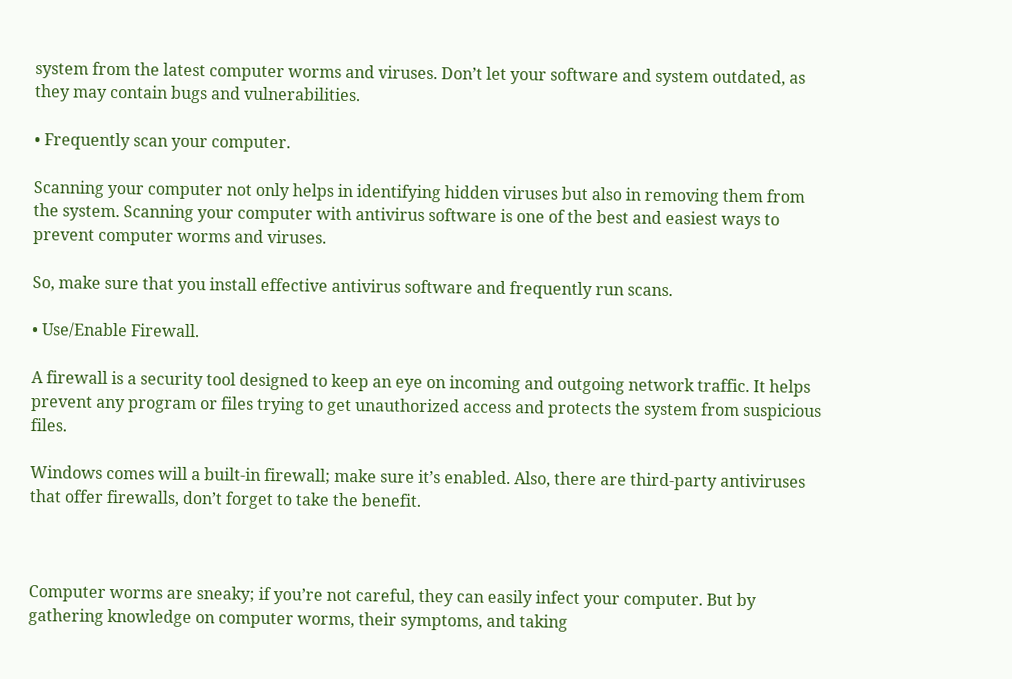system from the latest computer worms and viruses. Don’t let your software and system outdated, as they may contain bugs and vulnerabilities.

• Frequently scan your computer.

Scanning your computer not only helps in identifying hidden viruses but also in removing them from the system. Scanning your computer with antivirus software is one of the best and easiest ways to prevent computer worms and viruses.

So, make sure that you install effective antivirus software and frequently run scans.

• Use/Enable Firewall.

A firewall is a security tool designed to keep an eye on incoming and outgoing network traffic. It helps prevent any program or files trying to get unauthorized access and protects the system from suspicious files.

Windows comes will a built-in firewall; make sure it’s enabled. Also, there are third-party antiviruses that offer firewalls, don’t forget to take the benefit.



Computer worms are sneaky; if you’re not careful, they can easily infect your computer. But by gathering knowledge on computer worms, their symptoms, and taking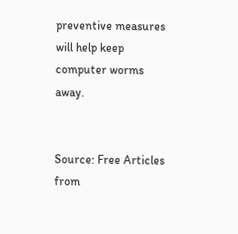preventive measures will help keep computer worms away.


Source: Free Articles from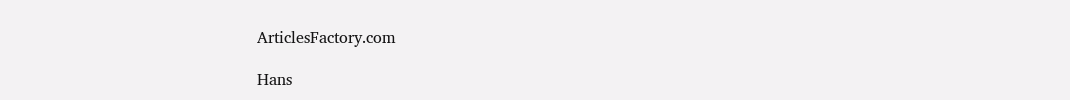ArticlesFactory.com

Hans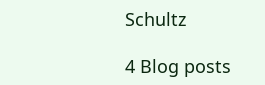Schultz

4 Blog posts